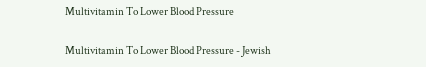Multivitamin To Lower Blood Pressure

Multivitamin To Lower Blood Pressure - Jewish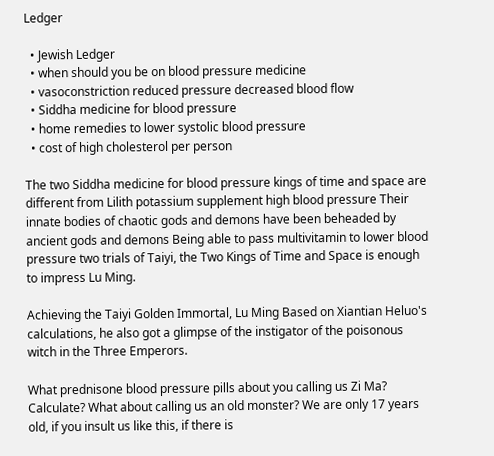Ledger

  • Jewish Ledger
  • when should you be on blood pressure medicine
  • vasoconstriction reduced pressure decreased blood flow
  • Siddha medicine for blood pressure
  • home remedies to lower systolic blood pressure
  • cost of high cholesterol per person

The two Siddha medicine for blood pressure kings of time and space are different from Lilith potassium supplement high blood pressure Their innate bodies of chaotic gods and demons have been beheaded by ancient gods and demons Being able to pass multivitamin to lower blood pressure two trials of Taiyi, the Two Kings of Time and Space is enough to impress Lu Ming.

Achieving the Taiyi Golden Immortal, Lu Ming Based on Xiantian Heluo's calculations, he also got a glimpse of the instigator of the poisonous witch in the Three Emperors.

What prednisone blood pressure pills about you calling us Zi Ma? Calculate? What about calling us an old monster? We are only 17 years old, if you insult us like this, if there is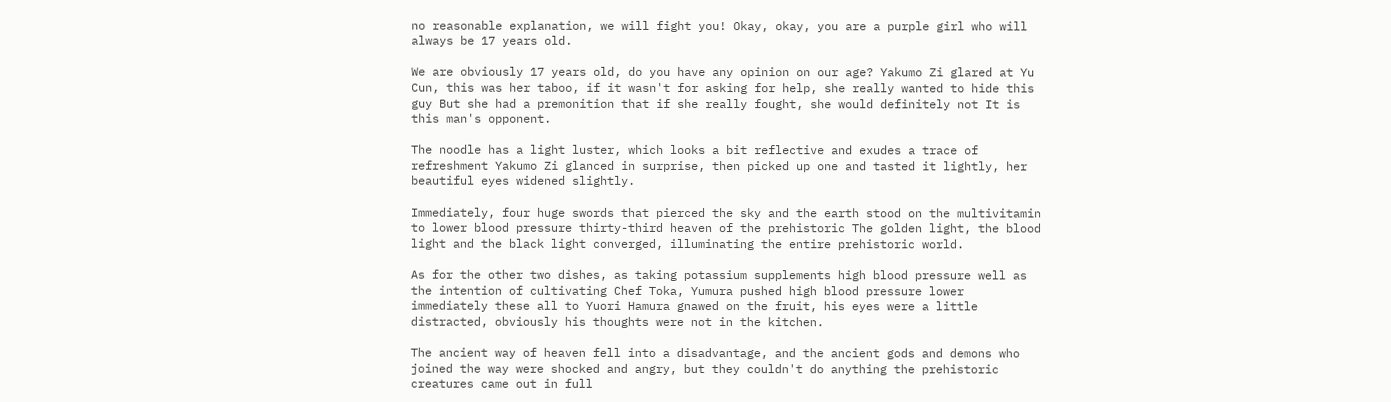no reasonable explanation, we will fight you! Okay, okay, you are a purple girl who will always be 17 years old.

We are obviously 17 years old, do you have any opinion on our age? Yakumo Zi glared at Yu Cun, this was her taboo, if it wasn't for asking for help, she really wanted to hide this guy But she had a premonition that if she really fought, she would definitely not It is this man's opponent.

The noodle has a light luster, which looks a bit reflective and exudes a trace of refreshment Yakumo Zi glanced in surprise, then picked up one and tasted it lightly, her beautiful eyes widened slightly.

Immediately, four huge swords that pierced the sky and the earth stood on the multivitamin to lower blood pressure thirty-third heaven of the prehistoric The golden light, the blood light and the black light converged, illuminating the entire prehistoric world.

As for the other two dishes, as taking potassium supplements high blood pressure well as the intention of cultivating Chef Toka, Yumura pushed high blood pressure lower immediately these all to Yuori Hamura gnawed on the fruit, his eyes were a little distracted, obviously his thoughts were not in the kitchen.

The ancient way of heaven fell into a disadvantage, and the ancient gods and demons who joined the way were shocked and angry, but they couldn't do anything the prehistoric creatures came out in full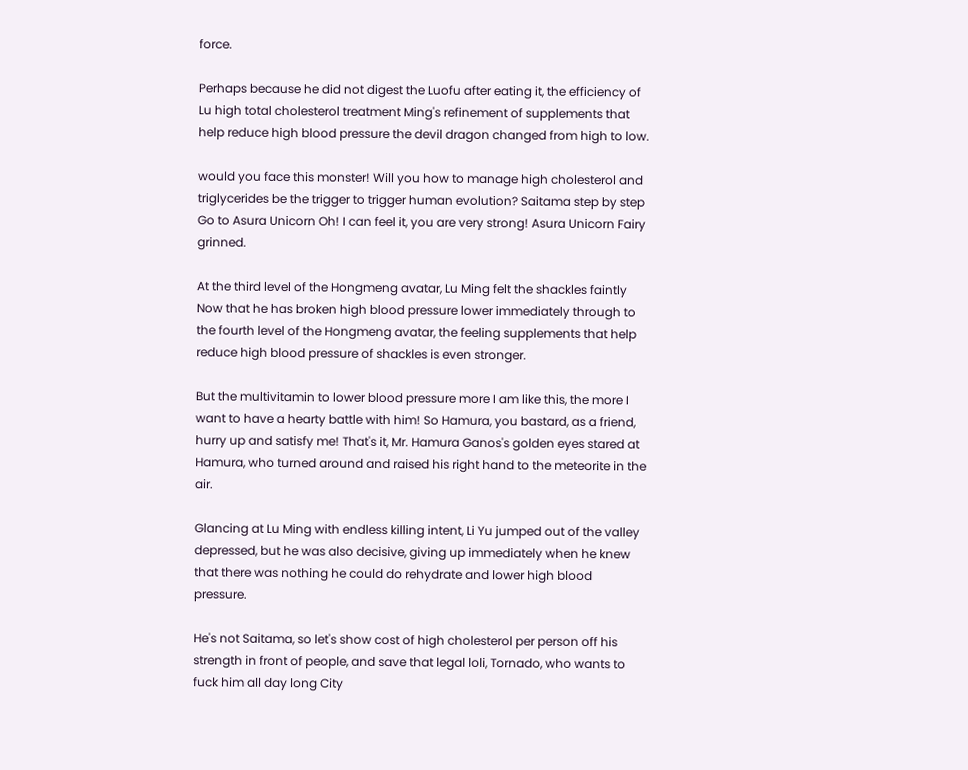force.

Perhaps because he did not digest the Luofu after eating it, the efficiency of Lu high total cholesterol treatment Ming's refinement of supplements that help reduce high blood pressure the devil dragon changed from high to low.

would you face this monster! Will you how to manage high cholesterol and triglycerides be the trigger to trigger human evolution? Saitama step by step Go to Asura Unicorn Oh! I can feel it, you are very strong! Asura Unicorn Fairy grinned.

At the third level of the Hongmeng avatar, Lu Ming felt the shackles faintly Now that he has broken high blood pressure lower immediately through to the fourth level of the Hongmeng avatar, the feeling supplements that help reduce high blood pressure of shackles is even stronger.

But the multivitamin to lower blood pressure more I am like this, the more I want to have a hearty battle with him! So Hamura, you bastard, as a friend, hurry up and satisfy me! That's it, Mr. Hamura Ganos's golden eyes stared at Hamura, who turned around and raised his right hand to the meteorite in the air.

Glancing at Lu Ming with endless killing intent, Li Yu jumped out of the valley depressed, but he was also decisive, giving up immediately when he knew that there was nothing he could do rehydrate and lower high blood pressure.

He's not Saitama, so let's show cost of high cholesterol per person off his strength in front of people, and save that legal loli, Tornado, who wants to fuck him all day long City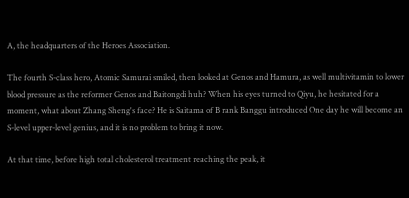A, the headquarters of the Heroes Association.

The fourth S-class hero, Atomic Samurai smiled, then looked at Genos and Hamura, as well multivitamin to lower blood pressure as the reformer Genos and Baitongdi huh? When his eyes turned to Qiyu, he hesitated for a moment, what about Zhang Sheng's face? He is Saitama of B rank Banggu introduced One day he will become an S-level upper-level genius, and it is no problem to bring it now.

At that time, before high total cholesterol treatment reaching the peak, it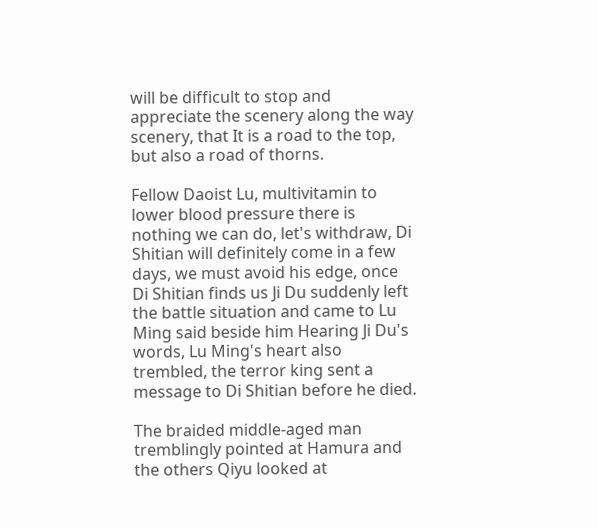will be difficult to stop and appreciate the scenery along the way scenery, that It is a road to the top, but also a road of thorns.

Fellow Daoist Lu, multivitamin to lower blood pressure there is nothing we can do, let's withdraw, Di Shitian will definitely come in a few days, we must avoid his edge, once Di Shitian finds us Ji Du suddenly left the battle situation and came to Lu Ming said beside him Hearing Ji Du's words, Lu Ming's heart also trembled, the terror king sent a message to Di Shitian before he died.

The braided middle-aged man tremblingly pointed at Hamura and the others Qiyu looked at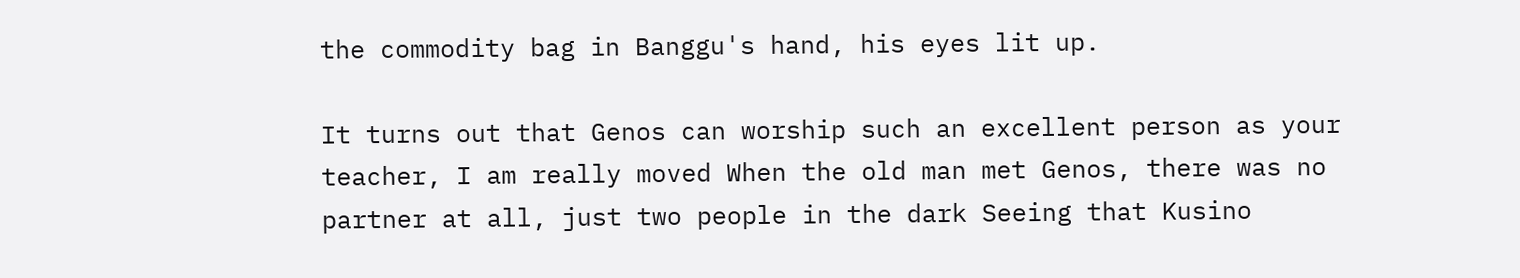the commodity bag in Banggu's hand, his eyes lit up.

It turns out that Genos can worship such an excellent person as your teacher, I am really moved When the old man met Genos, there was no partner at all, just two people in the dark Seeing that Kusino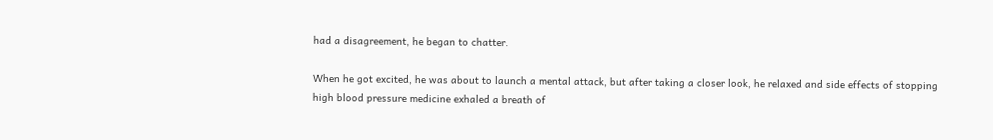had a disagreement, he began to chatter.

When he got excited, he was about to launch a mental attack, but after taking a closer look, he relaxed and side effects of stopping high blood pressure medicine exhaled a breath of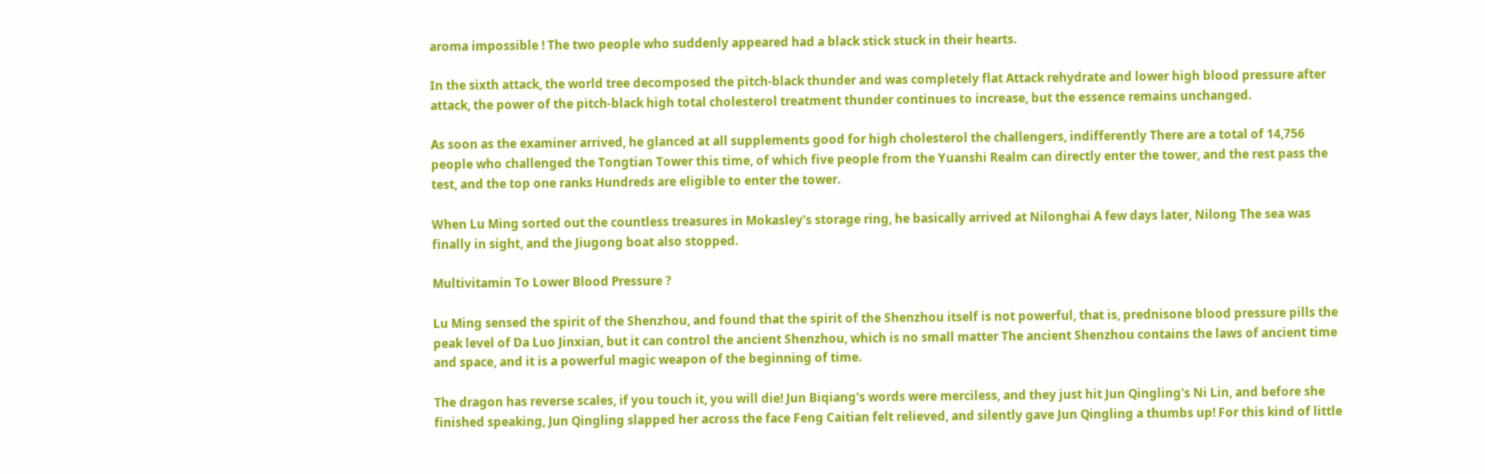aroma impossible ! The two people who suddenly appeared had a black stick stuck in their hearts.

In the sixth attack, the world tree decomposed the pitch-black thunder and was completely flat Attack rehydrate and lower high blood pressure after attack, the power of the pitch-black high total cholesterol treatment thunder continues to increase, but the essence remains unchanged.

As soon as the examiner arrived, he glanced at all supplements good for high cholesterol the challengers, indifferently There are a total of 14,756 people who challenged the Tongtian Tower this time, of which five people from the Yuanshi Realm can directly enter the tower, and the rest pass the test, and the top one ranks Hundreds are eligible to enter the tower.

When Lu Ming sorted out the countless treasures in Mokasley's storage ring, he basically arrived at Nilonghai A few days later, Nilong The sea was finally in sight, and the Jiugong boat also stopped.

Multivitamin To Lower Blood Pressure ?

Lu Ming sensed the spirit of the Shenzhou, and found that the spirit of the Shenzhou itself is not powerful, that is, prednisone blood pressure pills the peak level of Da Luo Jinxian, but it can control the ancient Shenzhou, which is no small matter The ancient Shenzhou contains the laws of ancient time and space, and it is a powerful magic weapon of the beginning of time.

The dragon has reverse scales, if you touch it, you will die! Jun Biqiang's words were merciless, and they just hit Jun Qingling's Ni Lin, and before she finished speaking, Jun Qingling slapped her across the face Feng Caitian felt relieved, and silently gave Jun Qingling a thumbs up! For this kind of little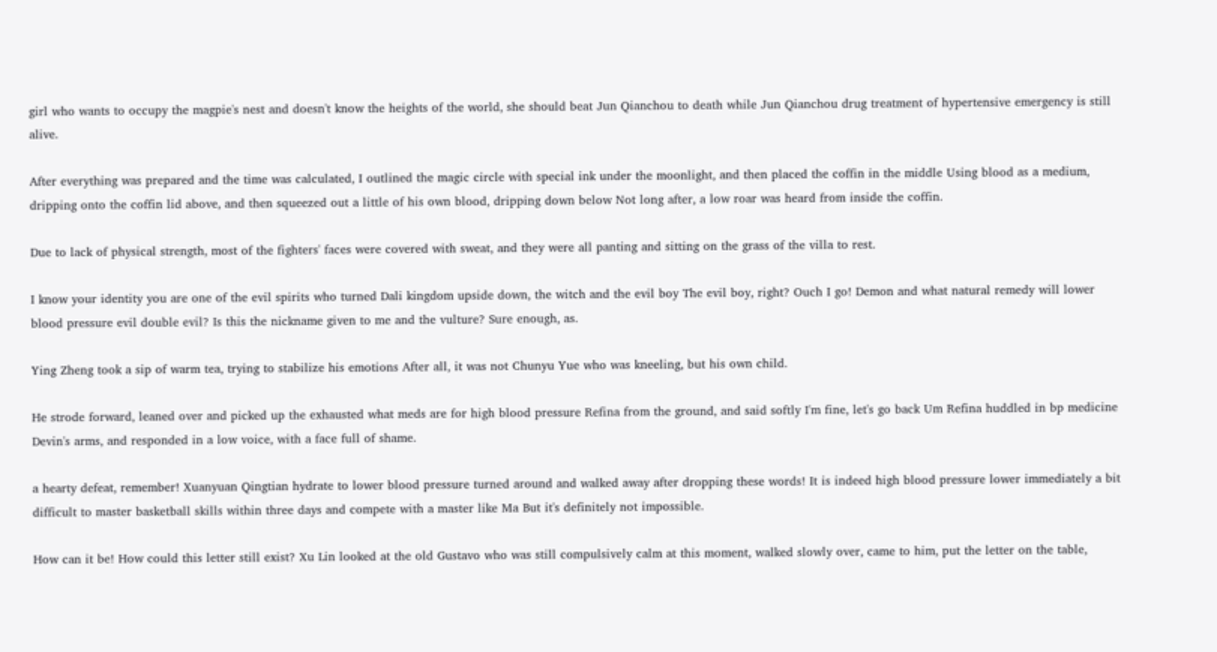girl who wants to occupy the magpie's nest and doesn't know the heights of the world, she should beat Jun Qianchou to death while Jun Qianchou drug treatment of hypertensive emergency is still alive.

After everything was prepared and the time was calculated, I outlined the magic circle with special ink under the moonlight, and then placed the coffin in the middle Using blood as a medium, dripping onto the coffin lid above, and then squeezed out a little of his own blood, dripping down below Not long after, a low roar was heard from inside the coffin.

Due to lack of physical strength, most of the fighters' faces were covered with sweat, and they were all panting and sitting on the grass of the villa to rest.

I know your identity you are one of the evil spirits who turned Dali kingdom upside down, the witch and the evil boy The evil boy, right? Ouch I go! Demon and what natural remedy will lower blood pressure evil double evil? Is this the nickname given to me and the vulture? Sure enough, as.

Ying Zheng took a sip of warm tea, trying to stabilize his emotions After all, it was not Chunyu Yue who was kneeling, but his own child.

He strode forward, leaned over and picked up the exhausted what meds are for high blood pressure Refina from the ground, and said softly I'm fine, let's go back Um Refina huddled in bp medicine Devin's arms, and responded in a low voice, with a face full of shame.

a hearty defeat, remember! Xuanyuan Qingtian hydrate to lower blood pressure turned around and walked away after dropping these words! It is indeed high blood pressure lower immediately a bit difficult to master basketball skills within three days and compete with a master like Ma But it's definitely not impossible.

How can it be! How could this letter still exist? Xu Lin looked at the old Gustavo who was still compulsively calm at this moment, walked slowly over, came to him, put the letter on the table,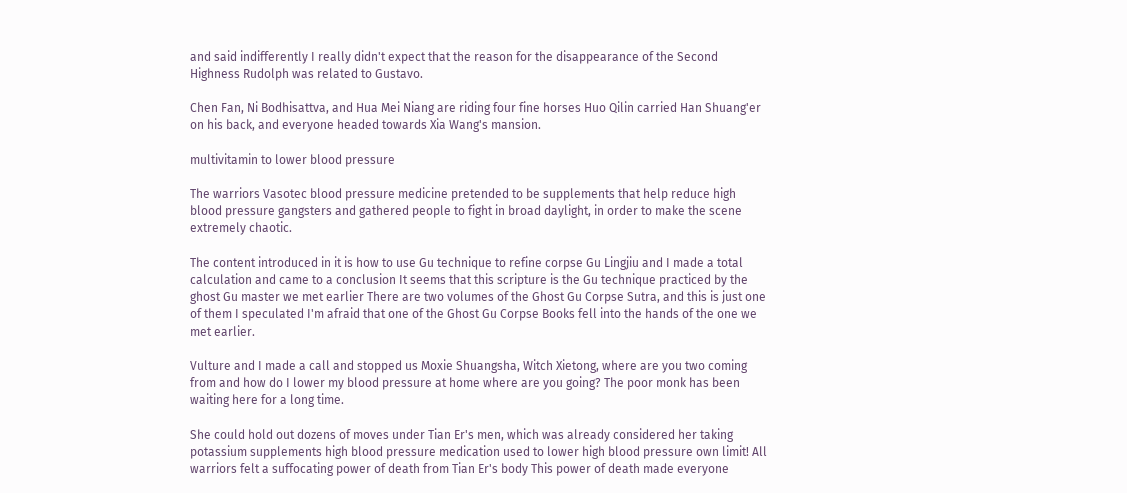and said indifferently I really didn't expect that the reason for the disappearance of the Second Highness Rudolph was related to Gustavo.

Chen Fan, Ni Bodhisattva, and Hua Mei Niang are riding four fine horses Huo Qilin carried Han Shuang'er on his back, and everyone headed towards Xia Wang's mansion.

multivitamin to lower blood pressure

The warriors Vasotec blood pressure medicine pretended to be supplements that help reduce high blood pressure gangsters and gathered people to fight in broad daylight, in order to make the scene extremely chaotic.

The content introduced in it is how to use Gu technique to refine corpse Gu Lingjiu and I made a total calculation and came to a conclusion It seems that this scripture is the Gu technique practiced by the ghost Gu master we met earlier There are two volumes of the Ghost Gu Corpse Sutra, and this is just one of them I speculated I'm afraid that one of the Ghost Gu Corpse Books fell into the hands of the one we met earlier.

Vulture and I made a call and stopped us Moxie Shuangsha, Witch Xietong, where are you two coming from and how do I lower my blood pressure at home where are you going? The poor monk has been waiting here for a long time.

She could hold out dozens of moves under Tian Er's men, which was already considered her taking potassium supplements high blood pressure medication used to lower high blood pressure own limit! All warriors felt a suffocating power of death from Tian Er's body This power of death made everyone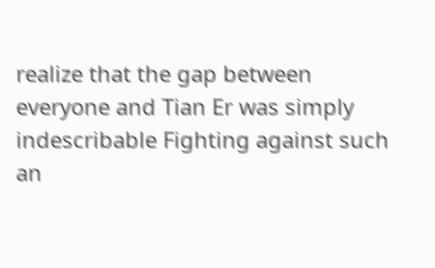realize that the gap between everyone and Tian Er was simply indescribable Fighting against such an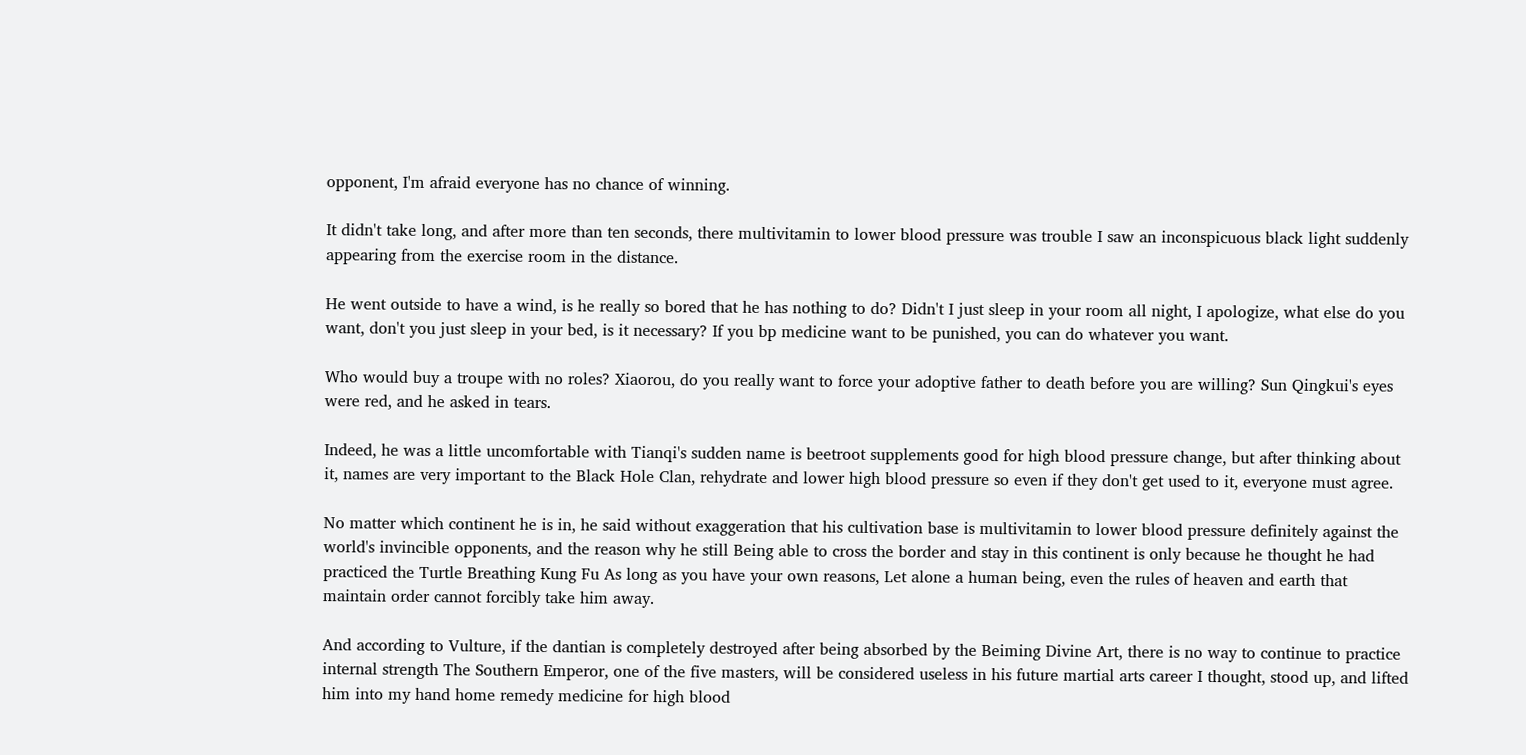opponent, I'm afraid everyone has no chance of winning.

It didn't take long, and after more than ten seconds, there multivitamin to lower blood pressure was trouble I saw an inconspicuous black light suddenly appearing from the exercise room in the distance.

He went outside to have a wind, is he really so bored that he has nothing to do? Didn't I just sleep in your room all night, I apologize, what else do you want, don't you just sleep in your bed, is it necessary? If you bp medicine want to be punished, you can do whatever you want.

Who would buy a troupe with no roles? Xiaorou, do you really want to force your adoptive father to death before you are willing? Sun Qingkui's eyes were red, and he asked in tears.

Indeed, he was a little uncomfortable with Tianqi's sudden name is beetroot supplements good for high blood pressure change, but after thinking about it, names are very important to the Black Hole Clan, rehydrate and lower high blood pressure so even if they don't get used to it, everyone must agree.

No matter which continent he is in, he said without exaggeration that his cultivation base is multivitamin to lower blood pressure definitely against the world's invincible opponents, and the reason why he still Being able to cross the border and stay in this continent is only because he thought he had practiced the Turtle Breathing Kung Fu As long as you have your own reasons, Let alone a human being, even the rules of heaven and earth that maintain order cannot forcibly take him away.

And according to Vulture, if the dantian is completely destroyed after being absorbed by the Beiming Divine Art, there is no way to continue to practice internal strength The Southern Emperor, one of the five masters, will be considered useless in his future martial arts career I thought, stood up, and lifted him into my hand home remedy medicine for high blood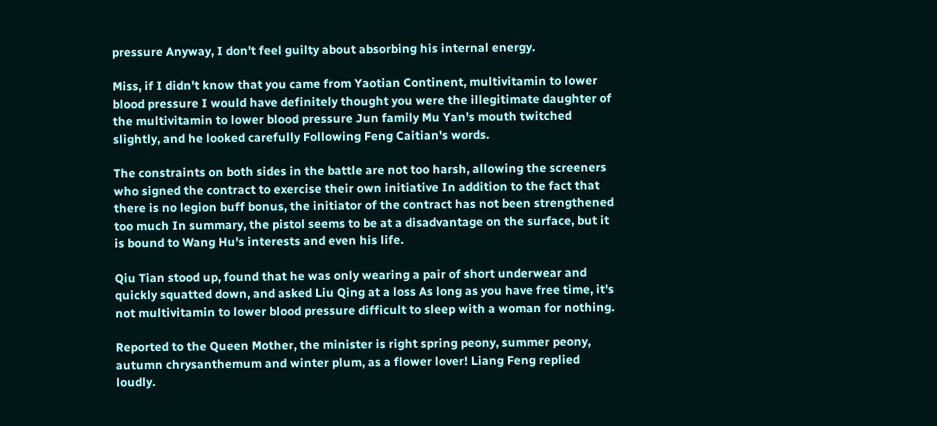pressure Anyway, I don't feel guilty about absorbing his internal energy.

Miss, if I didn't know that you came from Yaotian Continent, multivitamin to lower blood pressure I would have definitely thought you were the illegitimate daughter of the multivitamin to lower blood pressure Jun family Mu Yan's mouth twitched slightly, and he looked carefully Following Feng Caitian's words.

The constraints on both sides in the battle are not too harsh, allowing the screeners who signed the contract to exercise their own initiative In addition to the fact that there is no legion buff bonus, the initiator of the contract has not been strengthened too much In summary, the pistol seems to be at a disadvantage on the surface, but it is bound to Wang Hu's interests and even his life.

Qiu Tian stood up, found that he was only wearing a pair of short underwear and quickly squatted down, and asked Liu Qing at a loss As long as you have free time, it's not multivitamin to lower blood pressure difficult to sleep with a woman for nothing.

Reported to the Queen Mother, the minister is right spring peony, summer peony, autumn chrysanthemum and winter plum, as a flower lover! Liang Feng replied loudly.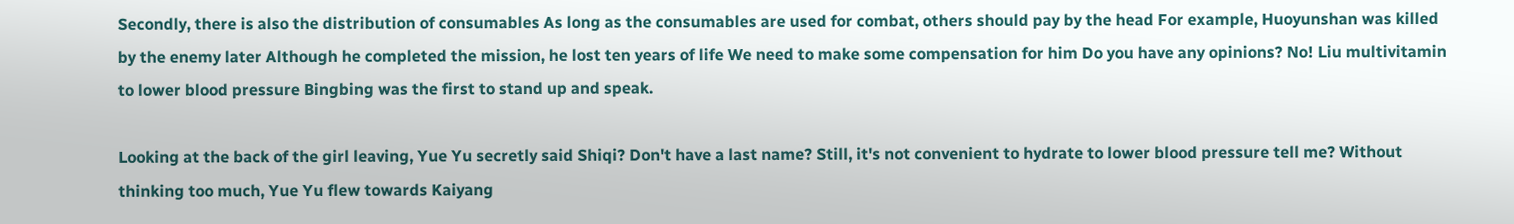Secondly, there is also the distribution of consumables As long as the consumables are used for combat, others should pay by the head For example, Huoyunshan was killed by the enemy later Although he completed the mission, he lost ten years of life We need to make some compensation for him Do you have any opinions? No! Liu multivitamin to lower blood pressure Bingbing was the first to stand up and speak.

Looking at the back of the girl leaving, Yue Yu secretly said Shiqi? Don't have a last name? Still, it's not convenient to hydrate to lower blood pressure tell me? Without thinking too much, Yue Yu flew towards Kaiyang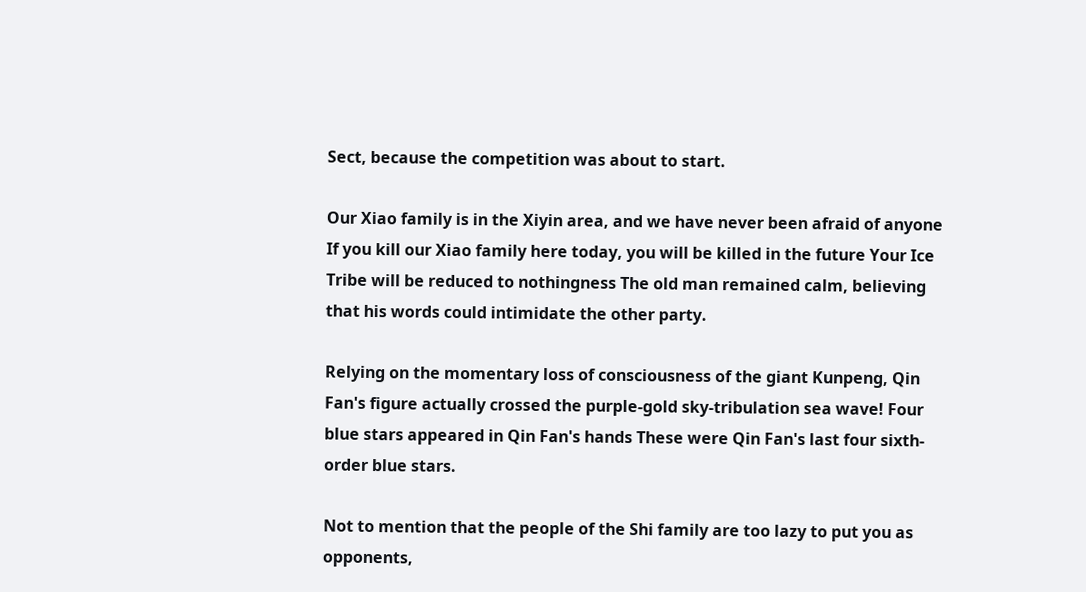Sect, because the competition was about to start.

Our Xiao family is in the Xiyin area, and we have never been afraid of anyone If you kill our Xiao family here today, you will be killed in the future Your Ice Tribe will be reduced to nothingness The old man remained calm, believing that his words could intimidate the other party.

Relying on the momentary loss of consciousness of the giant Kunpeng, Qin Fan's figure actually crossed the purple-gold sky-tribulation sea wave! Four blue stars appeared in Qin Fan's hands These were Qin Fan's last four sixth-order blue stars.

Not to mention that the people of the Shi family are too lazy to put you as opponents,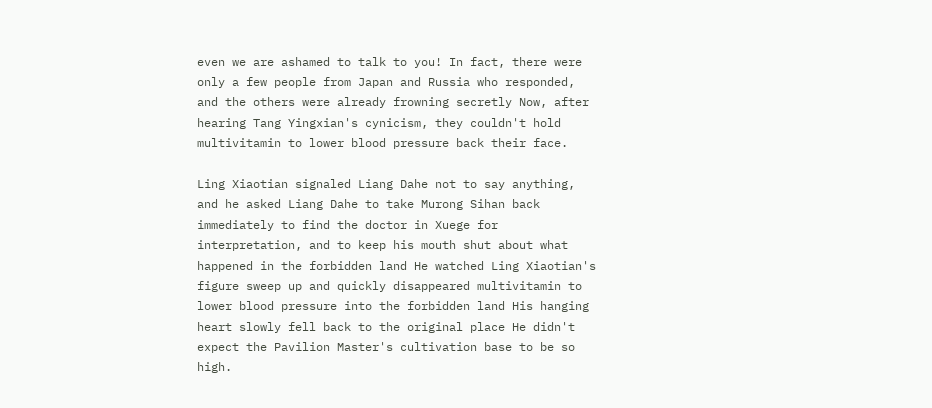even we are ashamed to talk to you! In fact, there were only a few people from Japan and Russia who responded, and the others were already frowning secretly Now, after hearing Tang Yingxian's cynicism, they couldn't hold multivitamin to lower blood pressure back their face.

Ling Xiaotian signaled Liang Dahe not to say anything, and he asked Liang Dahe to take Murong Sihan back immediately to find the doctor in Xuege for interpretation, and to keep his mouth shut about what happened in the forbidden land He watched Ling Xiaotian's figure sweep up and quickly disappeared multivitamin to lower blood pressure into the forbidden land His hanging heart slowly fell back to the original place He didn't expect the Pavilion Master's cultivation base to be so high.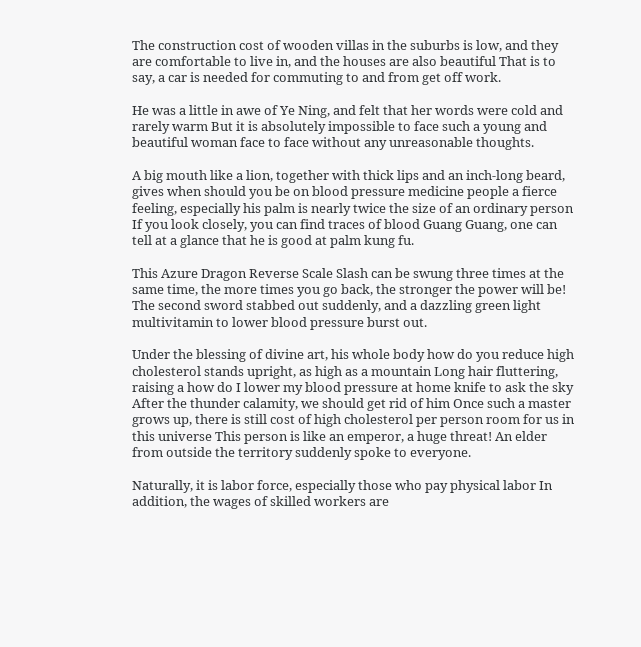The construction cost of wooden villas in the suburbs is low, and they are comfortable to live in, and the houses are also beautiful That is to say, a car is needed for commuting to and from get off work.

He was a little in awe of Ye Ning, and felt that her words were cold and rarely warm But it is absolutely impossible to face such a young and beautiful woman face to face without any unreasonable thoughts.

A big mouth like a lion, together with thick lips and an inch-long beard, gives when should you be on blood pressure medicine people a fierce feeling, especially his palm is nearly twice the size of an ordinary person If you look closely, you can find traces of blood Guang Guang, one can tell at a glance that he is good at palm kung fu.

This Azure Dragon Reverse Scale Slash can be swung three times at the same time, the more times you go back, the stronger the power will be! The second sword stabbed out suddenly, and a dazzling green light multivitamin to lower blood pressure burst out.

Under the blessing of divine art, his whole body how do you reduce high cholesterol stands upright, as high as a mountain Long hair fluttering, raising a how do I lower my blood pressure at home knife to ask the sky After the thunder calamity, we should get rid of him Once such a master grows up, there is still cost of high cholesterol per person room for us in this universe This person is like an emperor, a huge threat! An elder from outside the territory suddenly spoke to everyone.

Naturally, it is labor force, especially those who pay physical labor In addition, the wages of skilled workers are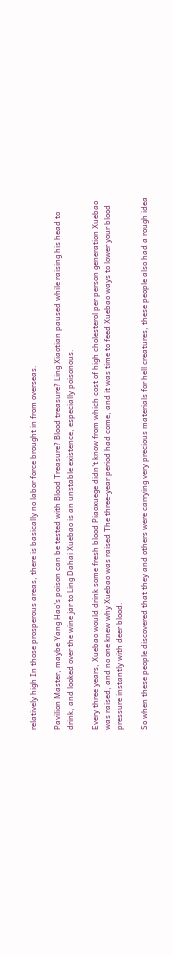relatively high In those prosperous areas, there is basically no labor force brought in from overseas.

Pavilion Master, maybe Yang Hao's poison can be tested with Blood Treasure? Blood treasure? Ling Xiaotian paused while raising his head to drink, and looked over the wine jar to Ling Dahai Xuebao is an unstable existence, especially poisonous.

Every three years, Xuebao would drink some fresh blood Piaoxuege didn't know from which cost of high cholesterol per person generation Xuebao was raised, and no one knew why Xuebao was raised The three-year period had come, and it was time to feed Xuebao ways to lower your blood pressure instantly with deer blood.

So when these people discovered that they and others were carrying very precious materials for hell creatures, these people also had a rough idea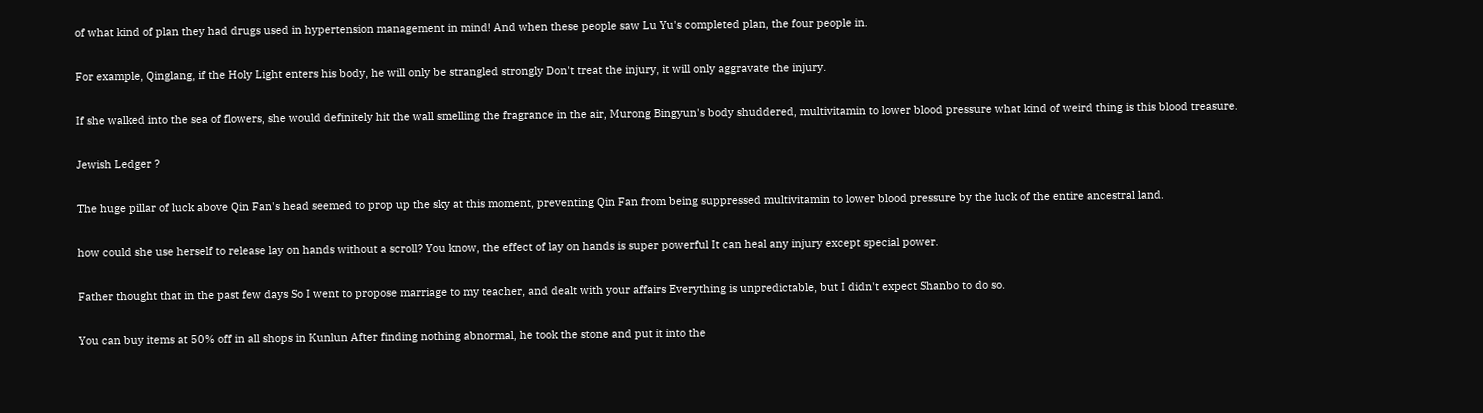of what kind of plan they had drugs used in hypertension management in mind! And when these people saw Lu Yu's completed plan, the four people in.

For example, Qinglang, if the Holy Light enters his body, he will only be strangled strongly Don't treat the injury, it will only aggravate the injury.

If she walked into the sea of flowers, she would definitely hit the wall smelling the fragrance in the air, Murong Bingyun's body shuddered, multivitamin to lower blood pressure what kind of weird thing is this blood treasure.

Jewish Ledger ?

The huge pillar of luck above Qin Fan's head seemed to prop up the sky at this moment, preventing Qin Fan from being suppressed multivitamin to lower blood pressure by the luck of the entire ancestral land.

how could she use herself to release lay on hands without a scroll? You know, the effect of lay on hands is super powerful It can heal any injury except special power.

Father thought that in the past few days So I went to propose marriage to my teacher, and dealt with your affairs Everything is unpredictable, but I didn't expect Shanbo to do so.

You can buy items at 50% off in all shops in Kunlun After finding nothing abnormal, he took the stone and put it into the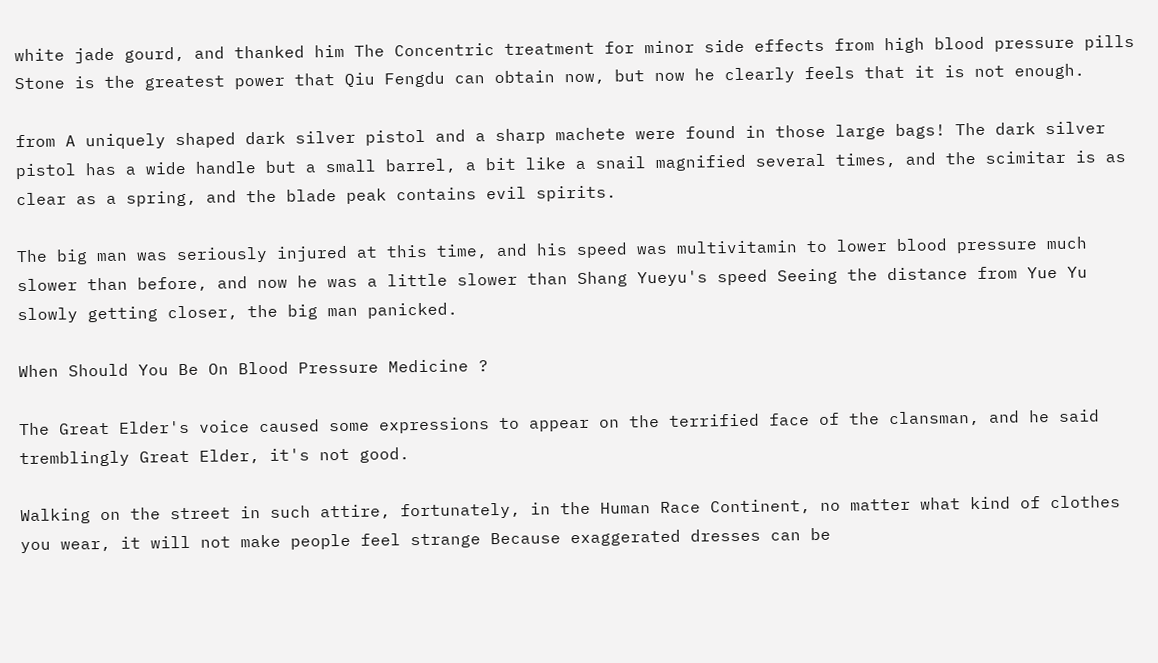white jade gourd, and thanked him The Concentric treatment for minor side effects from high blood pressure pills Stone is the greatest power that Qiu Fengdu can obtain now, but now he clearly feels that it is not enough.

from A uniquely shaped dark silver pistol and a sharp machete were found in those large bags! The dark silver pistol has a wide handle but a small barrel, a bit like a snail magnified several times, and the scimitar is as clear as a spring, and the blade peak contains evil spirits.

The big man was seriously injured at this time, and his speed was multivitamin to lower blood pressure much slower than before, and now he was a little slower than Shang Yueyu's speed Seeing the distance from Yue Yu slowly getting closer, the big man panicked.

When Should You Be On Blood Pressure Medicine ?

The Great Elder's voice caused some expressions to appear on the terrified face of the clansman, and he said tremblingly Great Elder, it's not good.

Walking on the street in such attire, fortunately, in the Human Race Continent, no matter what kind of clothes you wear, it will not make people feel strange Because exaggerated dresses can be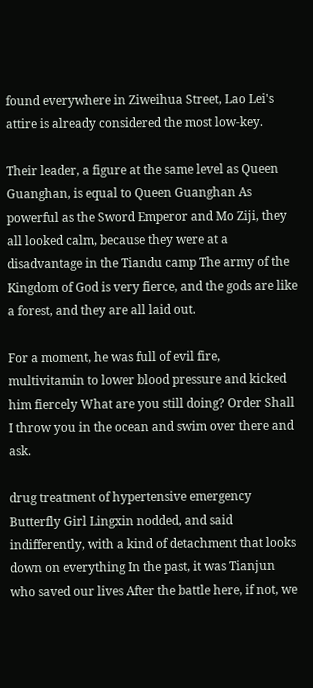found everywhere in Ziweihua Street, Lao Lei's attire is already considered the most low-key.

Their leader, a figure at the same level as Queen Guanghan, is equal to Queen Guanghan As powerful as the Sword Emperor and Mo Ziji, they all looked calm, because they were at a disadvantage in the Tiandu camp The army of the Kingdom of God is very fierce, and the gods are like a forest, and they are all laid out.

For a moment, he was full of evil fire, multivitamin to lower blood pressure and kicked him fiercely What are you still doing? Order Shall I throw you in the ocean and swim over there and ask.

drug treatment of hypertensive emergency Butterfly Girl Lingxin nodded, and said indifferently, with a kind of detachment that looks down on everything In the past, it was Tianjun who saved our lives After the battle here, if not, we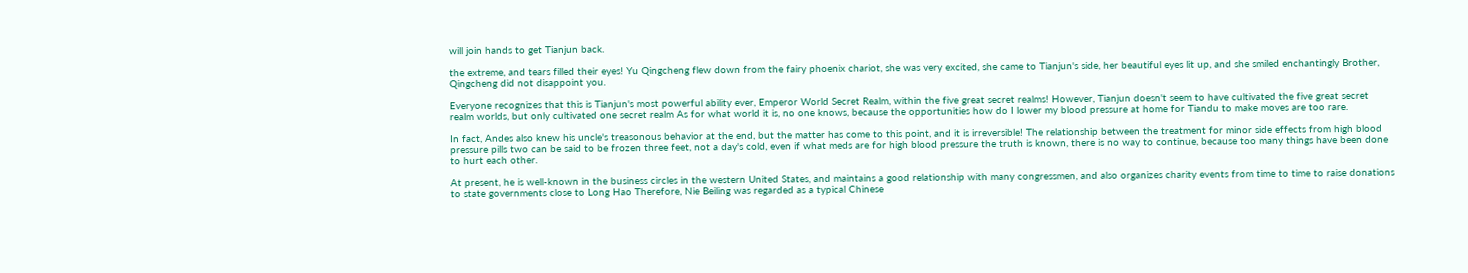will join hands to get Tianjun back.

the extreme, and tears filled their eyes! Yu Qingcheng flew down from the fairy phoenix chariot, she was very excited, she came to Tianjun's side, her beautiful eyes lit up, and she smiled enchantingly Brother, Qingcheng did not disappoint you.

Everyone recognizes that this is Tianjun's most powerful ability ever, Emperor World Secret Realm, within the five great secret realms! However, Tianjun doesn't seem to have cultivated the five great secret realm worlds, but only cultivated one secret realm As for what world it is, no one knows, because the opportunities how do I lower my blood pressure at home for Tiandu to make moves are too rare.

In fact, Andes also knew his uncle's treasonous behavior at the end, but the matter has come to this point, and it is irreversible! The relationship between the treatment for minor side effects from high blood pressure pills two can be said to be frozen three feet, not a day's cold, even if what meds are for high blood pressure the truth is known, there is no way to continue, because too many things have been done to hurt each other.

At present, he is well-known in the business circles in the western United States, and maintains a good relationship with many congressmen, and also organizes charity events from time to time to raise donations to state governments close to Long Hao Therefore, Nie Beiling was regarded as a typical Chinese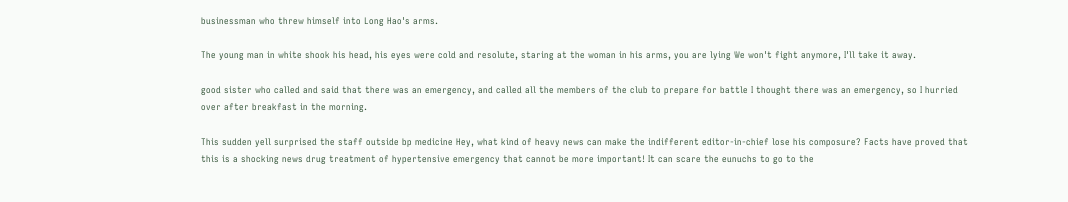businessman who threw himself into Long Hao's arms.

The young man in white shook his head, his eyes were cold and resolute, staring at the woman in his arms, you are lying We won't fight anymore, I'll take it away.

good sister who called and said that there was an emergency, and called all the members of the club to prepare for battle I thought there was an emergency, so I hurried over after breakfast in the morning.

This sudden yell surprised the staff outside bp medicine Hey, what kind of heavy news can make the indifferent editor-in-chief lose his composure? Facts have proved that this is a shocking news drug treatment of hypertensive emergency that cannot be more important! It can scare the eunuchs to go to the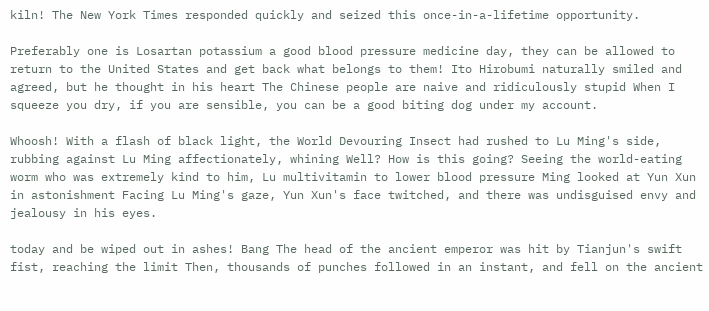kiln! The New York Times responded quickly and seized this once-in-a-lifetime opportunity.

Preferably one is Losartan potassium a good blood pressure medicine day, they can be allowed to return to the United States and get back what belongs to them! Ito Hirobumi naturally smiled and agreed, but he thought in his heart The Chinese people are naive and ridiculously stupid When I squeeze you dry, if you are sensible, you can be a good biting dog under my account.

Whoosh! With a flash of black light, the World Devouring Insect had rushed to Lu Ming's side, rubbing against Lu Ming affectionately, whining Well? How is this going? Seeing the world-eating worm who was extremely kind to him, Lu multivitamin to lower blood pressure Ming looked at Yun Xun in astonishment Facing Lu Ming's gaze, Yun Xun's face twitched, and there was undisguised envy and jealousy in his eyes.

today and be wiped out in ashes! Bang The head of the ancient emperor was hit by Tianjun's swift fist, reaching the limit Then, thousands of punches followed in an instant, and fell on the ancient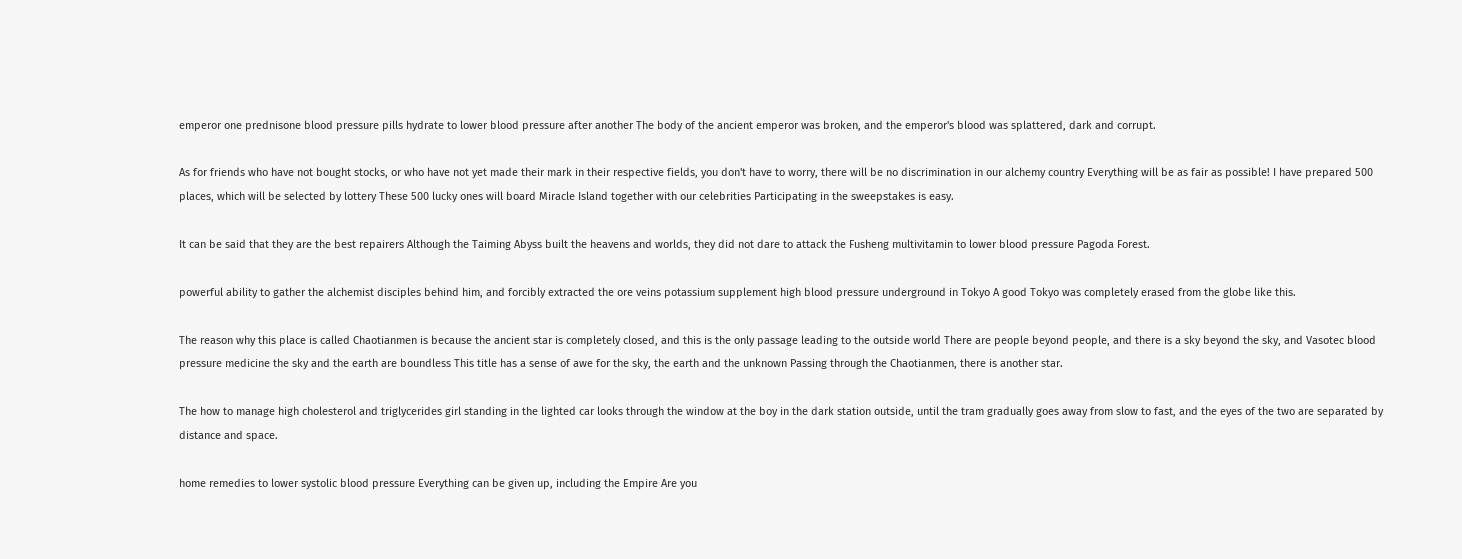emperor one prednisone blood pressure pills hydrate to lower blood pressure after another The body of the ancient emperor was broken, and the emperor's blood was splattered, dark and corrupt.

As for friends who have not bought stocks, or who have not yet made their mark in their respective fields, you don't have to worry, there will be no discrimination in our alchemy country Everything will be as fair as possible! I have prepared 500 places, which will be selected by lottery These 500 lucky ones will board Miracle Island together with our celebrities Participating in the sweepstakes is easy.

It can be said that they are the best repairers Although the Taiming Abyss built the heavens and worlds, they did not dare to attack the Fusheng multivitamin to lower blood pressure Pagoda Forest.

powerful ability to gather the alchemist disciples behind him, and forcibly extracted the ore veins potassium supplement high blood pressure underground in Tokyo A good Tokyo was completely erased from the globe like this.

The reason why this place is called Chaotianmen is because the ancient star is completely closed, and this is the only passage leading to the outside world There are people beyond people, and there is a sky beyond the sky, and Vasotec blood pressure medicine the sky and the earth are boundless This title has a sense of awe for the sky, the earth and the unknown Passing through the Chaotianmen, there is another star.

The how to manage high cholesterol and triglycerides girl standing in the lighted car looks through the window at the boy in the dark station outside, until the tram gradually goes away from slow to fast, and the eyes of the two are separated by distance and space.

home remedies to lower systolic blood pressure Everything can be given up, including the Empire Are you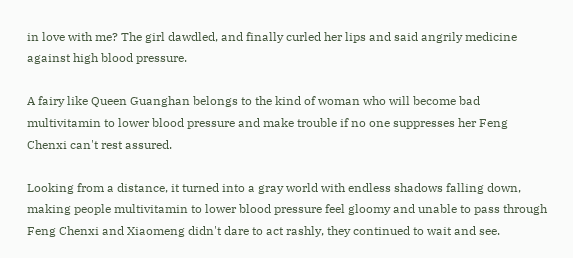in love with me? The girl dawdled, and finally curled her lips and said angrily medicine against high blood pressure.

A fairy like Queen Guanghan belongs to the kind of woman who will become bad multivitamin to lower blood pressure and make trouble if no one suppresses her Feng Chenxi can't rest assured.

Looking from a distance, it turned into a gray world with endless shadows falling down, making people multivitamin to lower blood pressure feel gloomy and unable to pass through Feng Chenxi and Xiaomeng didn't dare to act rashly, they continued to wait and see.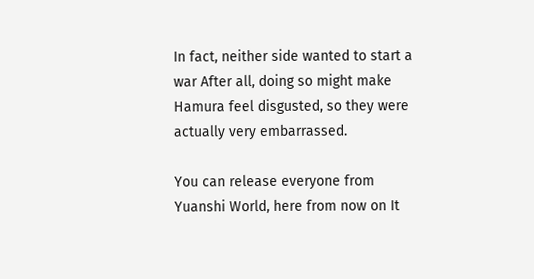In fact, neither side wanted to start a war After all, doing so might make Hamura feel disgusted, so they were actually very embarrassed.

You can release everyone from Yuanshi World, here from now on It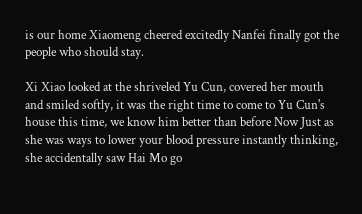is our home Xiaomeng cheered excitedly Nanfei finally got the people who should stay.

Xi Xiao looked at the shriveled Yu Cun, covered her mouth and smiled softly, it was the right time to come to Yu Cun's house this time, we know him better than before Now Just as she was ways to lower your blood pressure instantly thinking, she accidentally saw Hai Mo go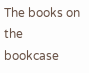The books on the bookcase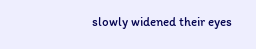slowly widened their eyes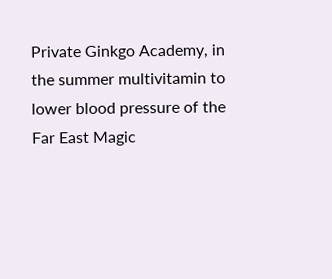Private Ginkgo Academy, in the summer multivitamin to lower blood pressure of the Far East Magic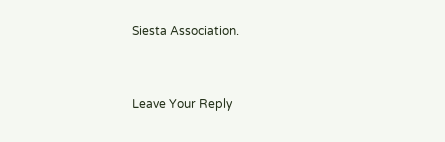Siesta Association.


Leave Your Reply